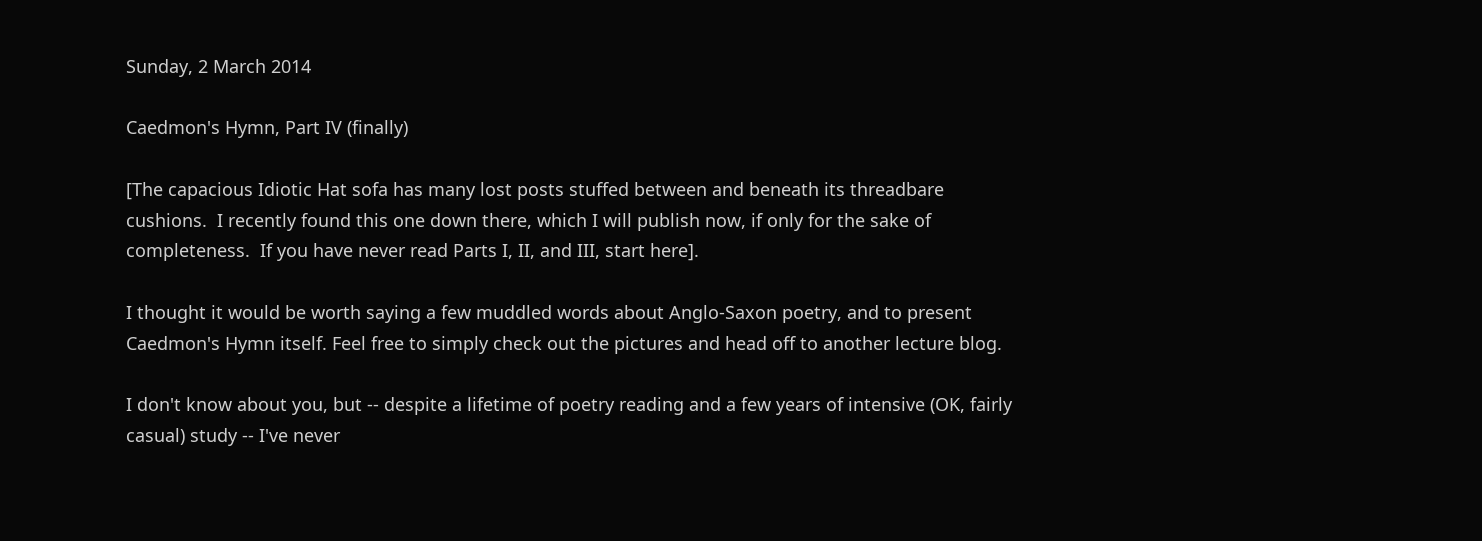Sunday, 2 March 2014

Caedmon's Hymn, Part IV (finally)

[The capacious Idiotic Hat sofa has many lost posts stuffed between and beneath its threadbare cushions.  I recently found this one down there, which I will publish now, if only for the sake of completeness.  If you have never read Parts I, II, and III, start here].

I thought it would be worth saying a few muddled words about Anglo-Saxon poetry, and to present Caedmon's Hymn itself. Feel free to simply check out the pictures and head off to another lecture blog.

I don't know about you, but -- despite a lifetime of poetry reading and a few years of intensive (OK, fairly casual) study -- I've never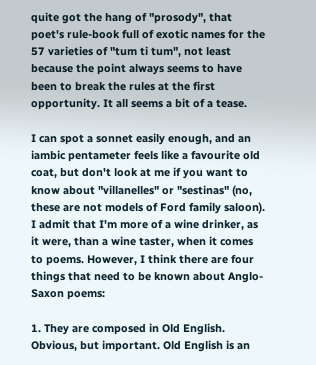quite got the hang of "prosody", that poet's rule-book full of exotic names for the 57 varieties of "tum ti tum", not least because the point always seems to have been to break the rules at the first opportunity. It all seems a bit of a tease.

I can spot a sonnet easily enough, and an iambic pentameter feels like a favourite old coat, but don't look at me if you want to know about "villanelles" or "sestinas" (no, these are not models of Ford family saloon). I admit that I'm more of a wine drinker, as it were, than a wine taster, when it comes to poems. However, I think there are four things that need to be known about Anglo-Saxon poems:

1. They are composed in Old English. Obvious, but important. Old English is an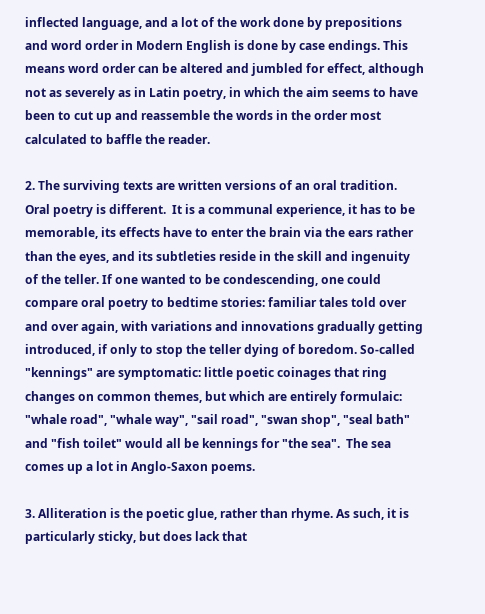inflected language, and a lot of the work done by prepositions and word order in Modern English is done by case endings. This means word order can be altered and jumbled for effect, although not as severely as in Latin poetry, in which the aim seems to have been to cut up and reassemble the words in the order most calculated to baffle the reader.

2. The surviving texts are written versions of an oral tradition. Oral poetry is different.  It is a communal experience, it has to be memorable, its effects have to enter the brain via the ears rather than the eyes, and its subtleties reside in the skill and ingenuity of the teller. If one wanted to be condescending, one could compare oral poetry to bedtime stories: familiar tales told over and over again, with variations and innovations gradually getting introduced, if only to stop the teller dying of boredom. So-called "kennings" are symptomatic: little poetic coinages that ring changes on common themes, but which are entirely formulaic: "whale road", "whale way", "sail road", "swan shop", "seal bath" and "fish toilet" would all be kennings for "the sea".  The sea comes up a lot in Anglo-Saxon poems.

3. Alliteration is the poetic glue, rather than rhyme. As such, it is particularly sticky, but does lack that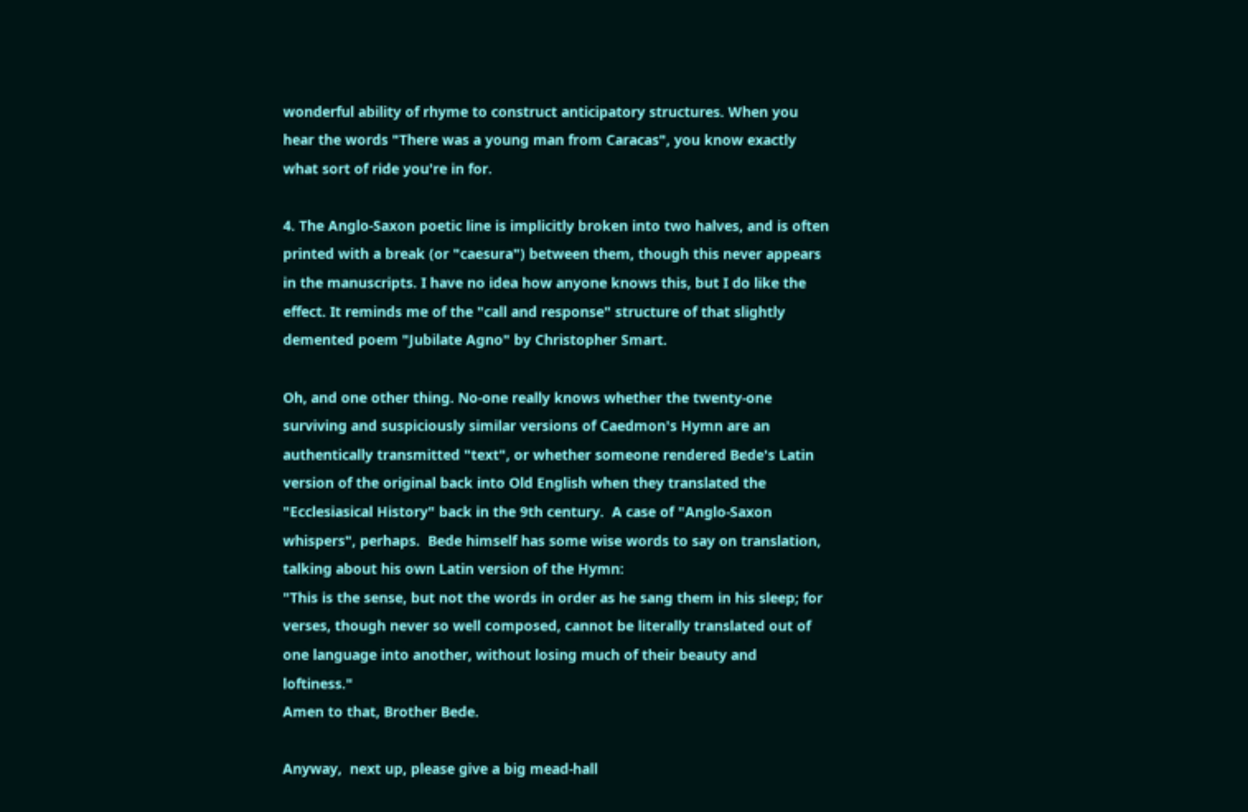wonderful ability of rhyme to construct anticipatory structures. When you hear the words "There was a young man from Caracas", you know exactly what sort of ride you're in for.

4. The Anglo-Saxon poetic line is implicitly broken into two halves, and is often printed with a break (or "caesura") between them, though this never appears in the manuscripts. I have no idea how anyone knows this, but I do like the effect. It reminds me of the "call and response" structure of that slightly demented poem "Jubilate Agno" by Christopher Smart.

Oh, and one other thing. No-one really knows whether the twenty-one surviving and suspiciously similar versions of Caedmon's Hymn are an authentically transmitted "text", or whether someone rendered Bede's Latin version of the original back into Old English when they translated the "Ecclesiasical History" back in the 9th century.  A case of "Anglo-Saxon whispers", perhaps.  Bede himself has some wise words to say on translation, talking about his own Latin version of the Hymn:
"This is the sense, but not the words in order as he sang them in his sleep; for verses, though never so well composed, cannot be literally translated out of one language into another, without losing much of their beauty and loftiness."
Amen to that, Brother Bede.

Anyway,  next up, please give a big mead-hall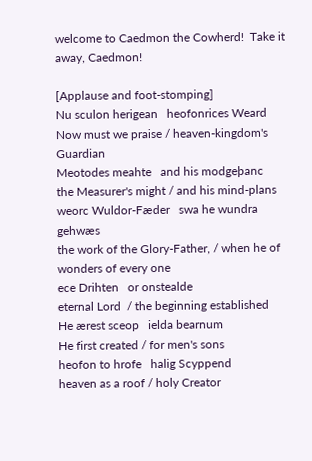welcome to Caedmon the Cowherd!  Take it away, Caedmon!

[Applause and foot-stomping]
Nu sculon herigean   heofonrices Weard
Now must we praise / heaven-kingdom's Guardian
Meotodes meahte   and his modgeþanc
the Measurer's might / and his mind-plans
weorc Wuldor-Fæder   swa he wundra gehwæs
the work of the Glory-Father, / when he of wonders of every one
ece Drihten   or onstealde
eternal Lord  / the beginning established
He ærest sceop   ielda bearnum
He first created / for men's sons
heofon to hrofe   halig Scyppend
heaven as a roof / holy Creator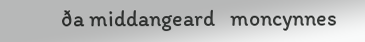ða middangeard   moncynnes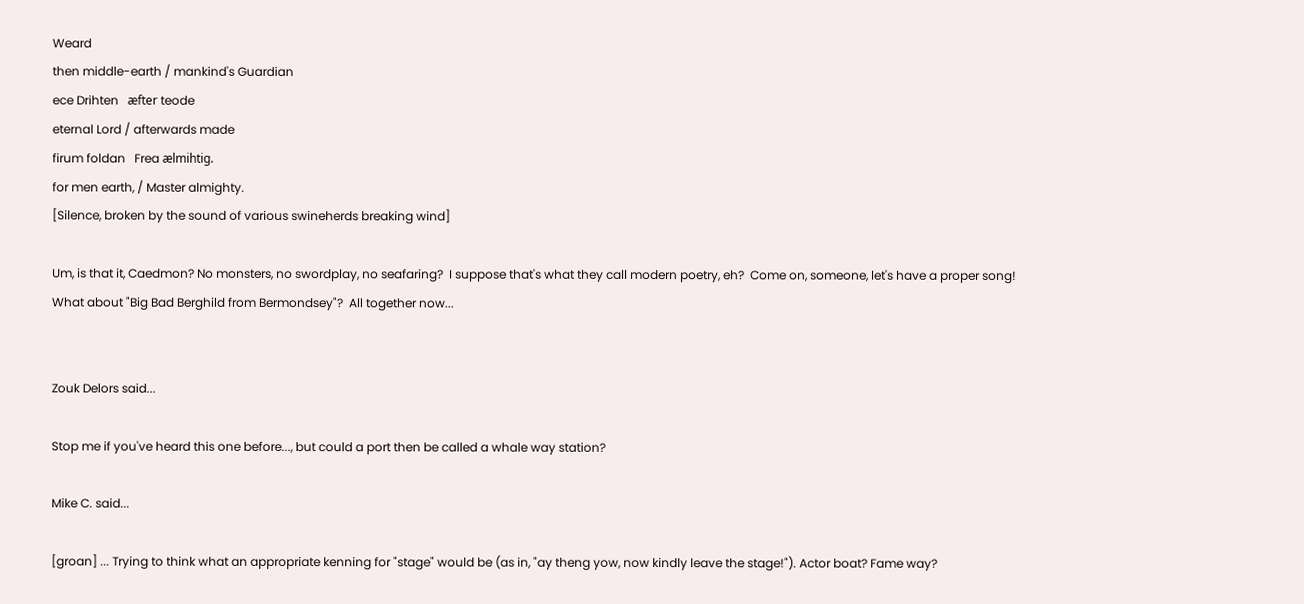Weard
then middle-earth / mankind's Guardian
ece Drihten   æfter teode
eternal Lord / afterwards made
firum foldan   Frea ælmihtig.
for men earth, / Master almighty.
[Silence, broken by the sound of various swineherds breaking wind]

Um, is that it, Caedmon? No monsters, no swordplay, no seafaring?  I suppose that's what they call modern poetry, eh?  Come on, someone, let's have a proper song!  What about "Big Bad Berghild from Bermondsey"?  All together now...


Zouk Delors said...

Stop me if you've heard this one before..., but could a port then be called a whale way station?

Mike C. said...

[groan] ... Trying to think what an appropriate kenning for "stage" would be (as in, "ay theng yow, now kindly leave the stage!"). Actor boat? Fame way?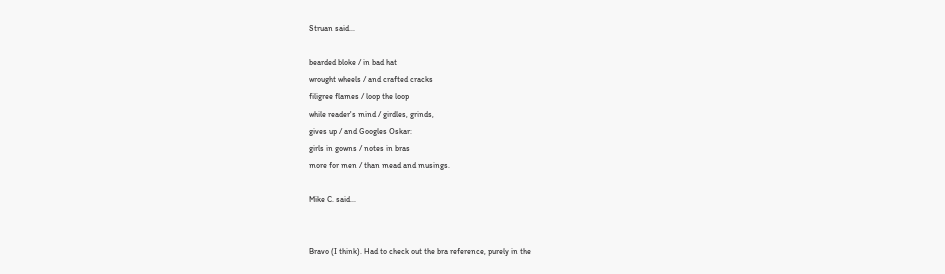Struan said...

bearded bloke / in bad hat
wrought wheels / and crafted cracks
filigree flames / loop the loop
while reader's mind / girdles, grinds,
gives up / and Googles Oskar:
girls in gowns / notes in bras
more for men / than mead and musings.

Mike C. said...


Bravo (I think). Had to check out the bra reference, purely in the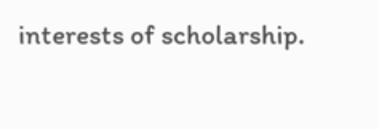interests of scholarship.